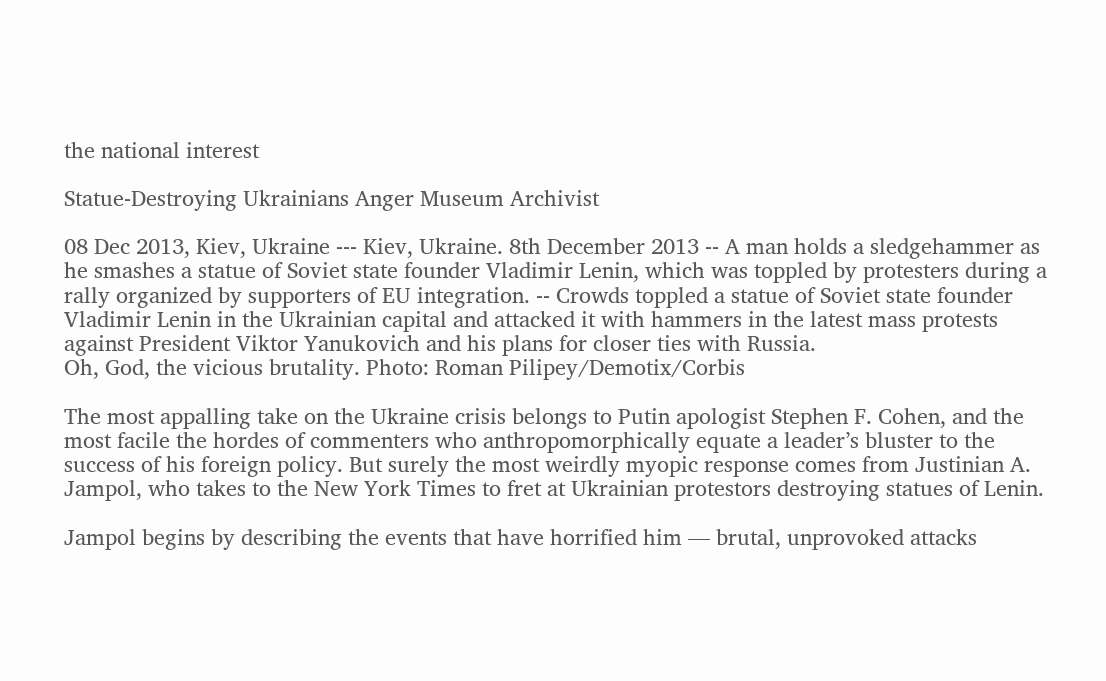the national interest

Statue-Destroying Ukrainians Anger Museum Archivist

08 Dec 2013, Kiev, Ukraine --- Kiev, Ukraine. 8th December 2013 -- A man holds a sledgehammer as he smashes a statue of Soviet state founder Vladimir Lenin, which was toppled by protesters during a rally organized by supporters of EU integration. -- Crowds toppled a statue of Soviet state founder Vladimir Lenin in the Ukrainian capital and attacked it with hammers in the latest mass protests against President Viktor Yanukovich and his plans for closer ties with Russia.
Oh, God, the vicious brutality. Photo: Roman Pilipey/Demotix/Corbis

The most appalling take on the Ukraine crisis belongs to Putin apologist Stephen F. Cohen, and the most facile the hordes of commenters who anthropomorphically equate a leader’s bluster to the success of his foreign policy. But surely the most weirdly myopic response comes from Justinian A. Jampol, who takes to the New York Times to fret at Ukrainian protestors destroying statues of Lenin.

Jampol begins by describing the events that have horrified him — brutal, unprovoked attacks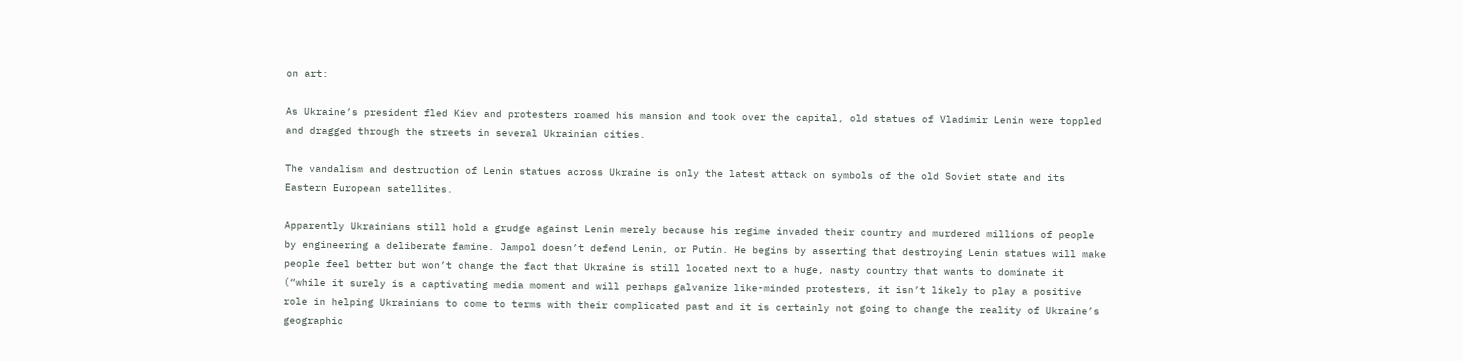on art:

As Ukraine’s president fled Kiev and protesters roamed his mansion and took over the capital, old statues of Vladimir Lenin were toppled and dragged through the streets in several Ukrainian cities.

The vandalism and destruction of Lenin statues across Ukraine is only the latest attack on symbols of the old Soviet state and its Eastern European satellites.

Apparently Ukrainians still hold a grudge against Lenin merely because his regime invaded their country and murdered millions of people by engineering a deliberate famine. Jampol doesn’t defend Lenin, or Putin. He begins by asserting that destroying Lenin statues will make people feel better but won’t change the fact that Ukraine is still located next to a huge, nasty country that wants to dominate it (“while it surely is a captivating media moment and will perhaps galvanize like-minded protesters, it isn’t likely to play a positive role in helping Ukrainians to come to terms with their complicated past and it is certainly not going to change the reality of Ukraine’s geographic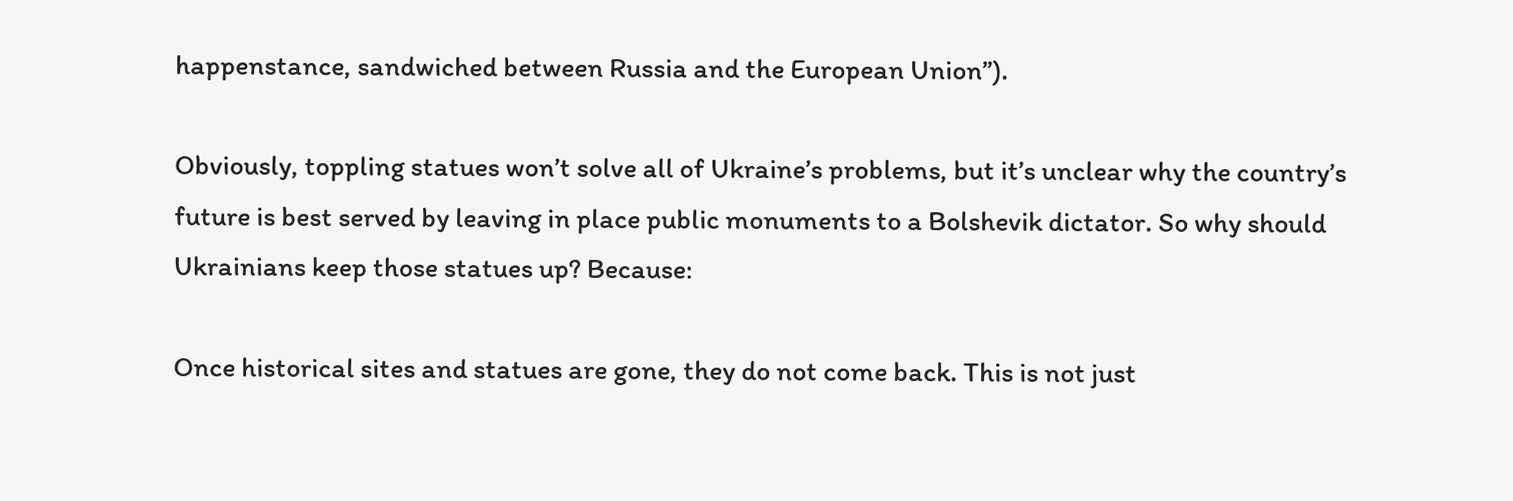happenstance, sandwiched between Russia and the European Union”).

Obviously, toppling statues won’t solve all of Ukraine’s problems, but it’s unclear why the country’s future is best served by leaving in place public monuments to a Bolshevik dictator. So why should Ukrainians keep those statues up? Because:

Once historical sites and statues are gone, they do not come back. This is not just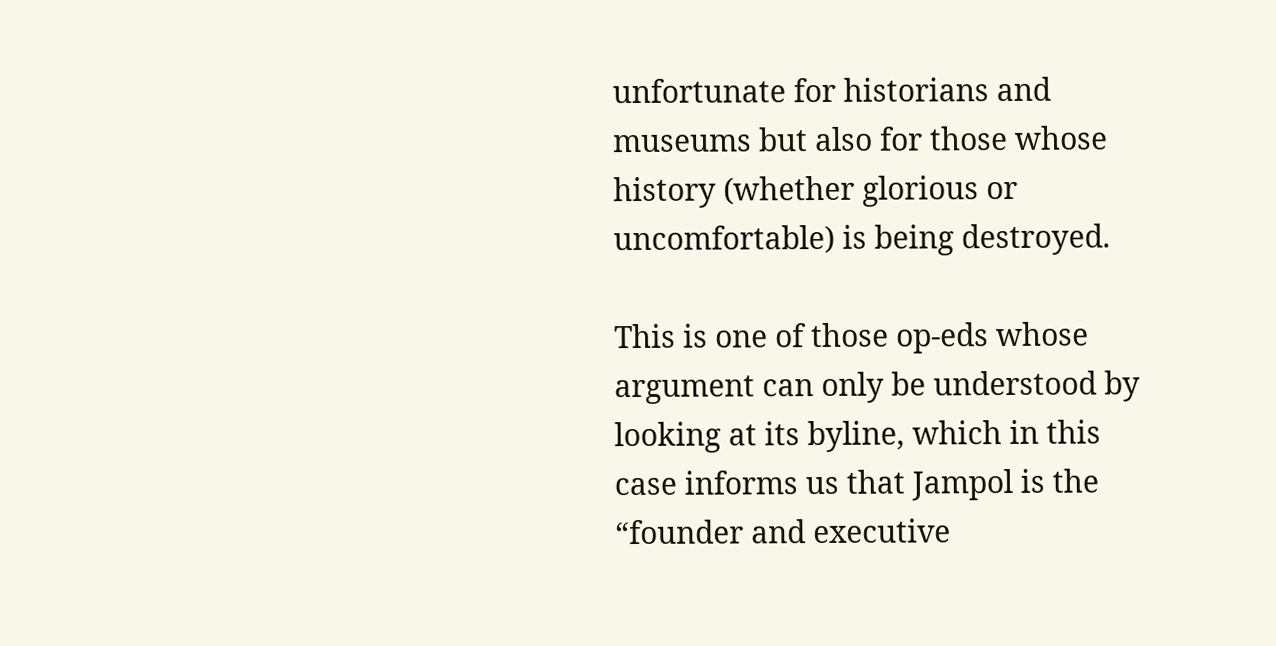unfortunate for historians and museums but also for those whose history (whether glorious or uncomfortable) is being destroyed.

This is one of those op-eds whose argument can only be understood by looking at its byline, which in this case informs us that Jampol is the “founder and executive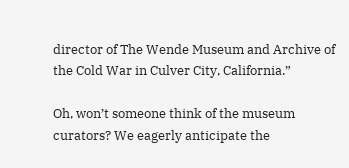director of The Wende Museum and Archive of the Cold War in Culver City, California.”

Oh, won’t someone think of the museum curators? We eagerly anticipate the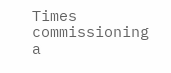Times commissioning a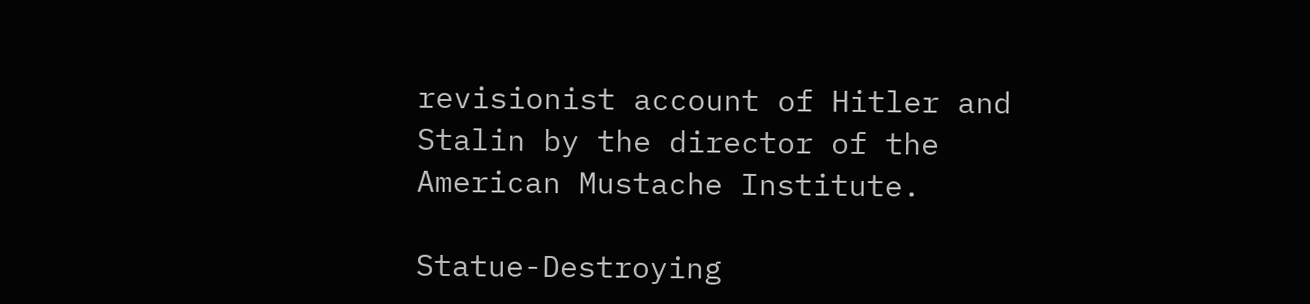revisionist account of Hitler and Stalin by the director of the American Mustache Institute.

Statue-Destroying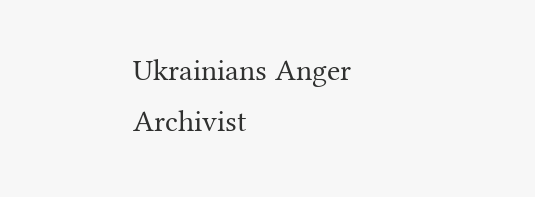Ukrainians Anger Archivist